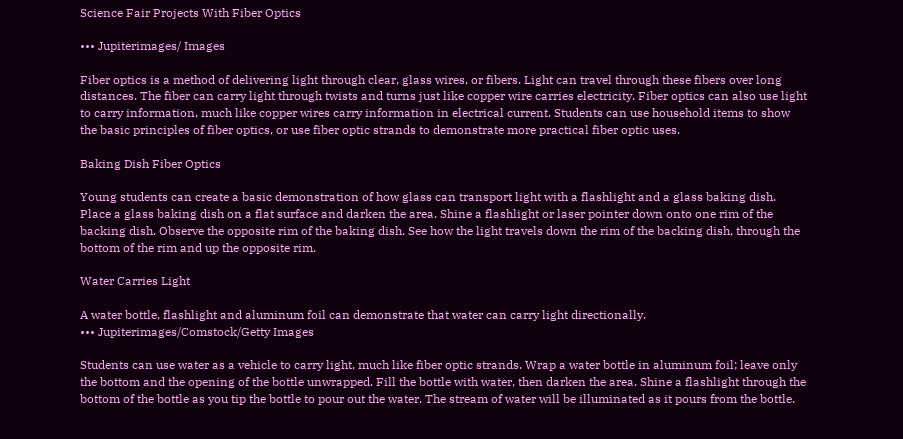Science Fair Projects With Fiber Optics

••• Jupiterimages/ Images

Fiber optics is a method of delivering light through clear, glass wires, or fibers. Light can travel through these fibers over long distances. The fiber can carry light through twists and turns just like copper wire carries electricity. Fiber optics can also use light to carry information, much like copper wires carry information in electrical current. Students can use household items to show the basic principles of fiber optics, or use fiber optic strands to demonstrate more practical fiber optic uses.

Baking Dish Fiber Optics

Young students can create a basic demonstration of how glass can transport light with a flashlight and a glass baking dish. Place a glass baking dish on a flat surface and darken the area. Shine a flashlight or laser pointer down onto one rim of the backing dish. Observe the opposite rim of the baking dish. See how the light travels down the rim of the backing dish, through the bottom of the rim and up the opposite rim.

Water Carries Light

A water bottle, flashlight and aluminum foil can demonstrate that water can carry light directionally.
••• Jupiterimages/Comstock/Getty Images

Students can use water as a vehicle to carry light, much like fiber optic strands. Wrap a water bottle in aluminum foil; leave only the bottom and the opening of the bottle unwrapped. Fill the bottle with water, then darken the area. Shine a flashlight through the bottom of the bottle as you tip the bottle to pour out the water. The stream of water will be illuminated as it pours from the bottle.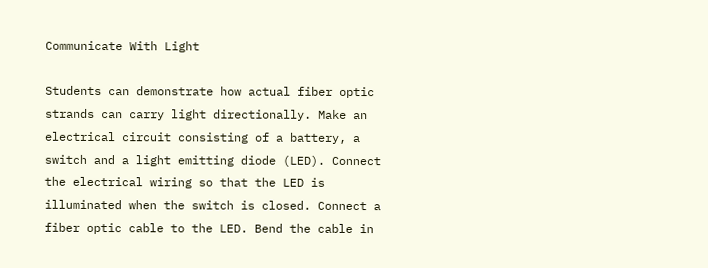Communicate With Light

Students can demonstrate how actual fiber optic strands can carry light directionally. Make an electrical circuit consisting of a battery, a switch and a light emitting diode (LED). Connect the electrical wiring so that the LED is illuminated when the switch is closed. Connect a fiber optic cable to the LED. Bend the cable in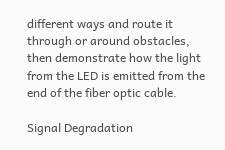different ways and route it through or around obstacles, then demonstrate how the light from the LED is emitted from the end of the fiber optic cable.

Signal Degradation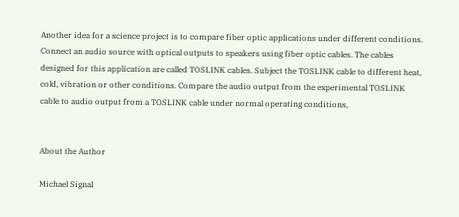Another idea for a science project is to compare fiber optic applications under different conditions. Connect an audio source with optical outputs to speakers using fiber optic cables. The cables designed for this application are called TOSLINK cables. Subject the TOSLINK cable to different heat, cold, vibration or other conditions. Compare the audio output from the experimental TOSLINK cable to audio output from a TOSLINK cable under normal operating conditions,


About the Author

Michael Signal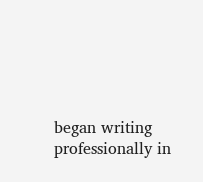began writing professionally in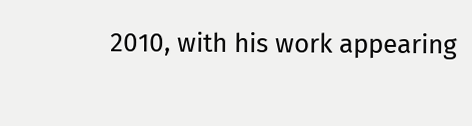2010, with his work appearing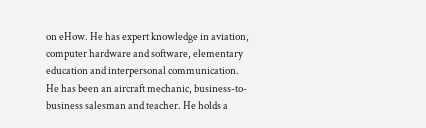on eHow. He has expert knowledge in aviation, computer hardware and software, elementary education and interpersonal communication. He has been an aircraft mechanic, business-to-business salesman and teacher. He holds a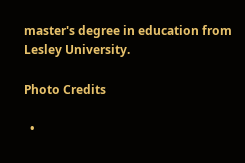master's degree in education from Lesley University.

Photo Credits

  •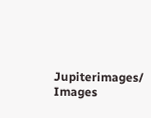Jupiterimages/ Images